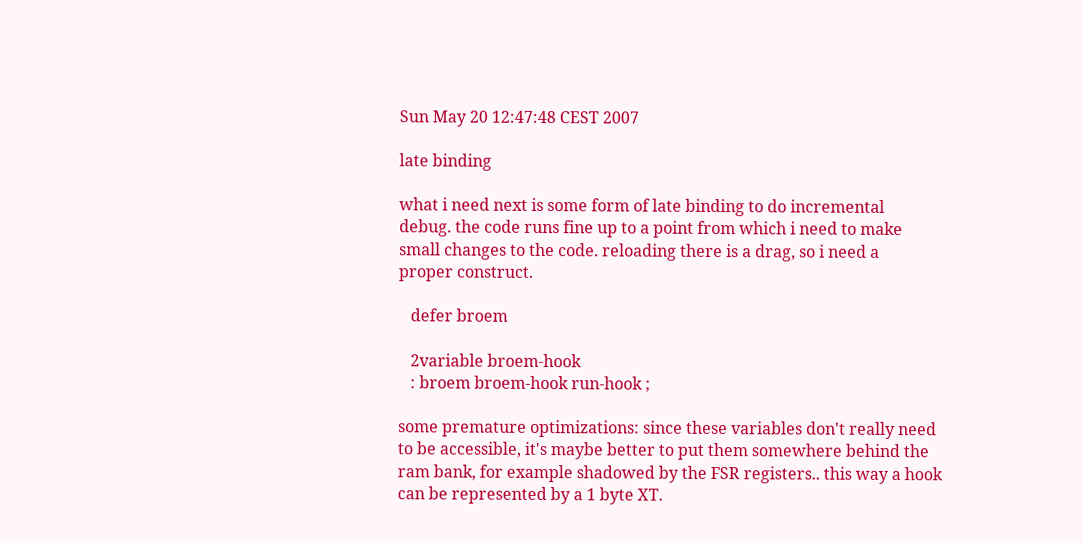Sun May 20 12:47:48 CEST 2007

late binding

what i need next is some form of late binding to do incremental
debug. the code runs fine up to a point from which i need to make
small changes to the code. reloading there is a drag, so i need a
proper construct.

   defer broem

   2variable broem-hook
   : broem broem-hook run-hook ;

some premature optimizations: since these variables don't really need
to be accessible, it's maybe better to put them somewhere behind the
ram bank, for example shadowed by the FSR registers.. this way a hook
can be represented by a 1 byte XT.